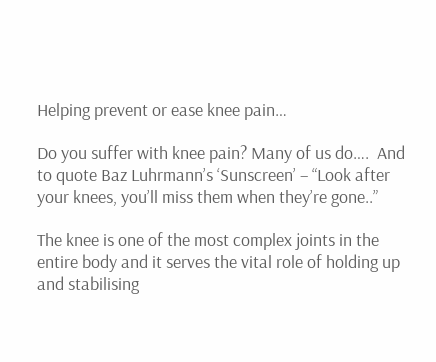Helping prevent or ease knee pain…

Do you suffer with knee pain? Many of us do….  And to quote Baz Luhrmann’s ‘Sunscreen’ – “Look after your knees, you’ll miss them when they’re gone..”

The knee is one of the most complex joints in the entire body and it serves the vital role of holding up and stabilising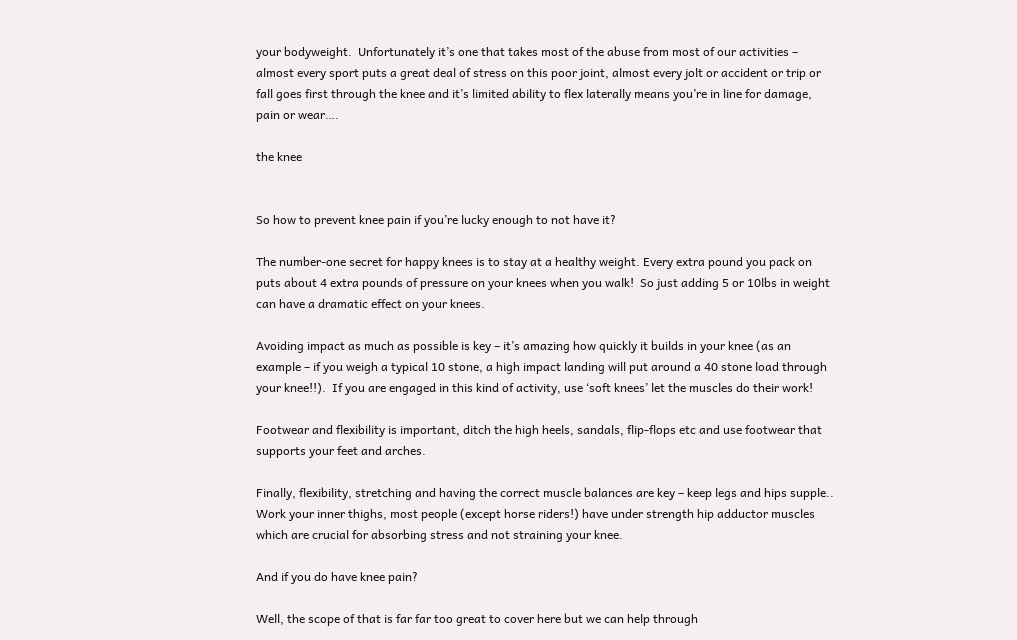your bodyweight.  Unfortunately it’s one that takes most of the abuse from most of our activities – almost every sport puts a great deal of stress on this poor joint, almost every jolt or accident or trip or fall goes first through the knee and it’s limited ability to flex laterally means you’re in line for damage, pain or wear….

the knee


So how to prevent knee pain if you’re lucky enough to not have it?

The number-one secret for happy knees is to stay at a healthy weight. Every extra pound you pack on puts about 4 extra pounds of pressure on your knees when you walk!  So just adding 5 or 10lbs in weight can have a dramatic effect on your knees.

Avoiding impact as much as possible is key – it’s amazing how quickly it builds in your knee (as an example – if you weigh a typical 10 stone, a high impact landing will put around a 40 stone load through your knee!!).  If you are engaged in this kind of activity, use ‘soft knees’ let the muscles do their work!

Footwear and flexibility is important, ditch the high heels, sandals, flip-flops etc and use footwear that supports your feet and arches.

Finally, flexibility, stretching and having the correct muscle balances are key – keep legs and hips supple..  Work your inner thighs, most people (except horse riders!) have under strength hip adductor muscles which are crucial for absorbing stress and not straining your knee.

And if you do have knee pain?

Well, the scope of that is far far too great to cover here but we can help through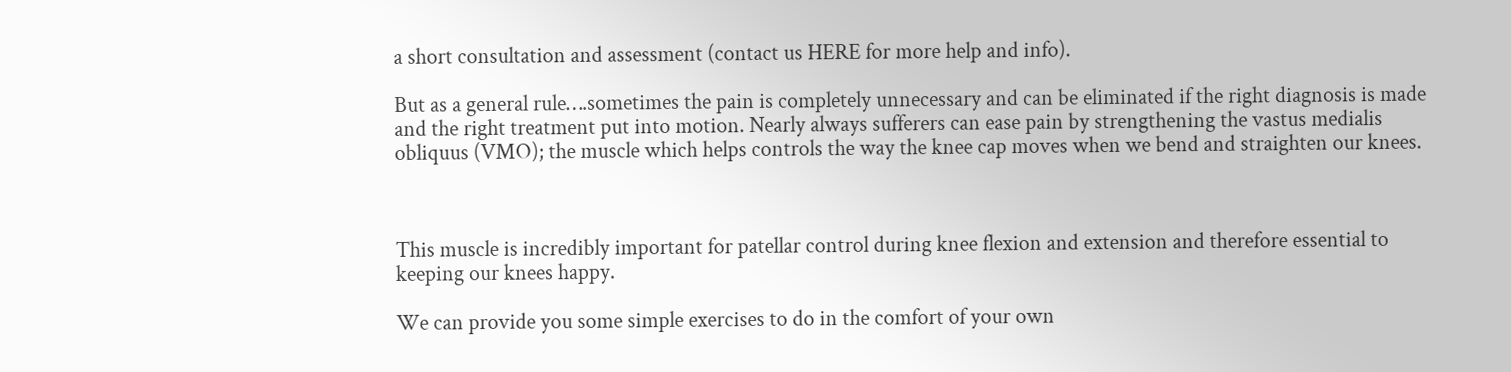a short consultation and assessment (contact us HERE for more help and info).

But as a general rule….sometimes the pain is completely unnecessary and can be eliminated if the right diagnosis is made and the right treatment put into motion. Nearly always sufferers can ease pain by strengthening the vastus medialis obliquus (VMO); the muscle which helps controls the way the knee cap moves when we bend and straighten our knees.



This muscle is incredibly important for patellar control during knee flexion and extension and therefore essential to keeping our knees happy.

We can provide you some simple exercises to do in the comfort of your own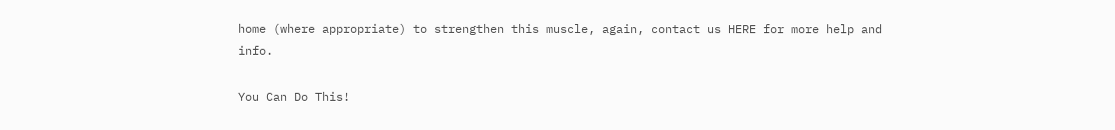home (where appropriate) to strengthen this muscle, again, contact us HERE for more help and info.

You Can Do This!